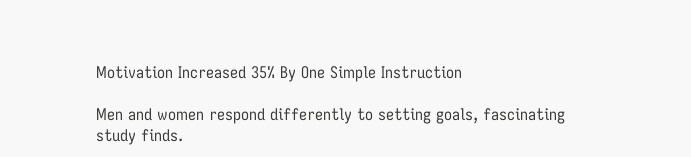Motivation Increased 35% By One Simple Instruction

Men and women respond differently to setting goals, fascinating study finds.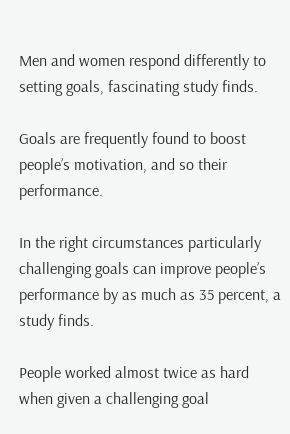Men and women respond differently to setting goals, fascinating study finds.

Goals are frequently found to boost people’s motivation, and so their performance.

In the right circumstances particularly challenging goals can improve people’s performance by as much as 35 percent, a study finds.

People worked almost twice as hard when given a challenging goal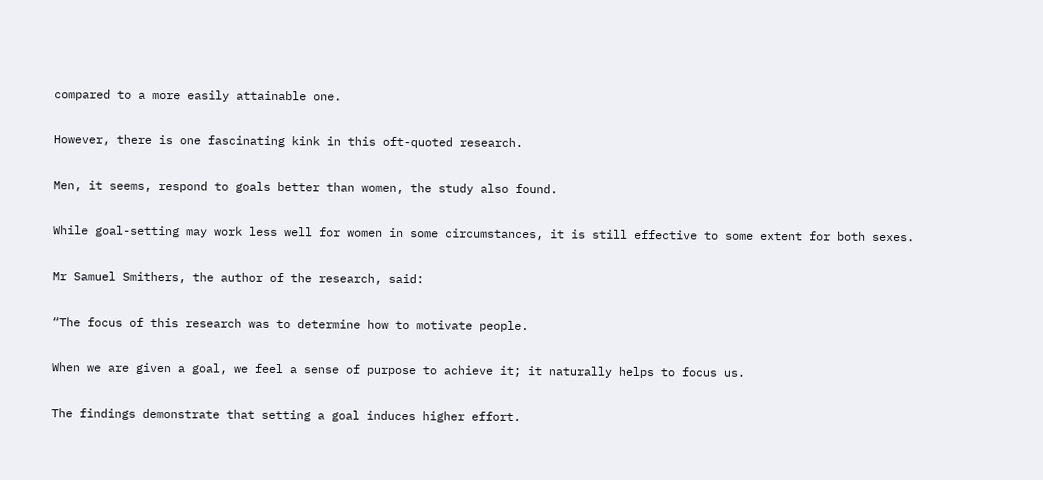compared to a more easily attainable one.

However, there is one fascinating kink in this oft-quoted research.

Men, it seems, respond to goals better than women, the study also found.

While goal-setting may work less well for women in some circumstances, it is still effective to some extent for both sexes.

Mr Samuel Smithers, the author of the research, said:

“The focus of this research was to determine how to motivate people.

When we are given a goal, we feel a sense of purpose to achieve it; it naturally helps to focus us.

The findings demonstrate that setting a goal induces higher effort.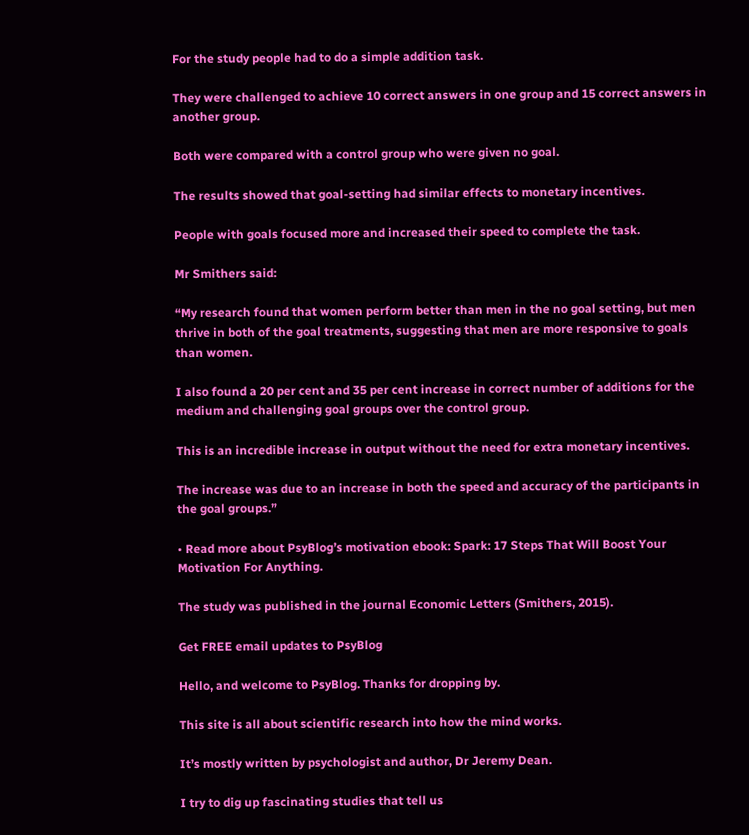For the study people had to do a simple addition task.

They were challenged to achieve 10 correct answers in one group and 15 correct answers in another group.

Both were compared with a control group who were given no goal.

The results showed that goal-setting had similar effects to monetary incentives.

People with goals focused more and increased their speed to complete the task.

Mr Smithers said:

“My research found that women perform better than men in the no goal setting, but men thrive in both of the goal treatments, suggesting that men are more responsive to goals than women.

I also found a 20 per cent and 35 per cent increase in correct number of additions for the medium and challenging goal groups over the control group.

This is an incredible increase in output without the need for extra monetary incentives.

The increase was due to an increase in both the speed and accuracy of the participants in the goal groups.”

• Read more about PsyBlog’s motivation ebook: Spark: 17 Steps That Will Boost Your Motivation For Anything.

The study was published in the journal Economic Letters (Smithers, 2015).

Get FREE email updates to PsyBlog

Hello, and welcome to PsyBlog. Thanks for dropping by.

This site is all about scientific research into how the mind works.

It’s mostly written by psychologist and author, Dr Jeremy Dean.

I try to dig up fascinating studies that tell us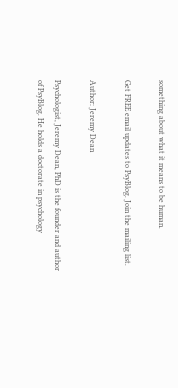something about what it means to be human.

Get FREE email updates to PsyBlog. Join the mailing list.

Author: Jeremy Dean

Psychologist, Jeremy Dean, PhD is the founder and author of PsyBlog. He holds a doctorate in psychology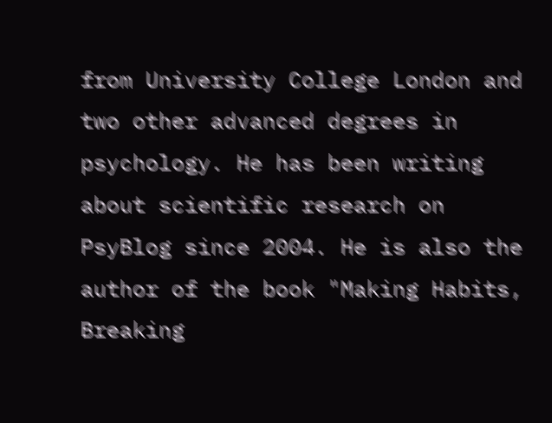from University College London and two other advanced degrees in psychology. He has been writing about scientific research on PsyBlog since 2004. He is also the author of the book "Making Habits, Breaking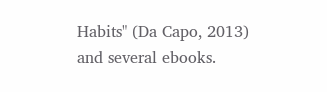Habits" (Da Capo, 2013) and several ebooks.